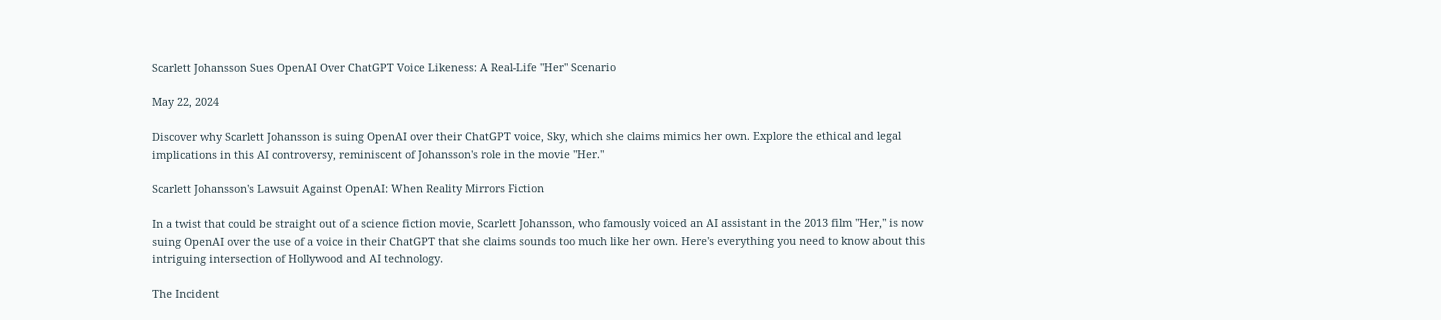Scarlett Johansson Sues OpenAI Over ChatGPT Voice Likeness: A Real-Life "Her" Scenario

May 22, 2024

Discover why Scarlett Johansson is suing OpenAI over their ChatGPT voice, Sky, which she claims mimics her own. Explore the ethical and legal implications in this AI controversy, reminiscent of Johansson's role in the movie "Her."

Scarlett Johansson's Lawsuit Against OpenAI: When Reality Mirrors Fiction

In a twist that could be straight out of a science fiction movie, Scarlett Johansson, who famously voiced an AI assistant in the 2013 film "Her," is now suing OpenAI over the use of a voice in their ChatGPT that she claims sounds too much like her own. Here's everything you need to know about this intriguing intersection of Hollywood and AI technology.

The Incident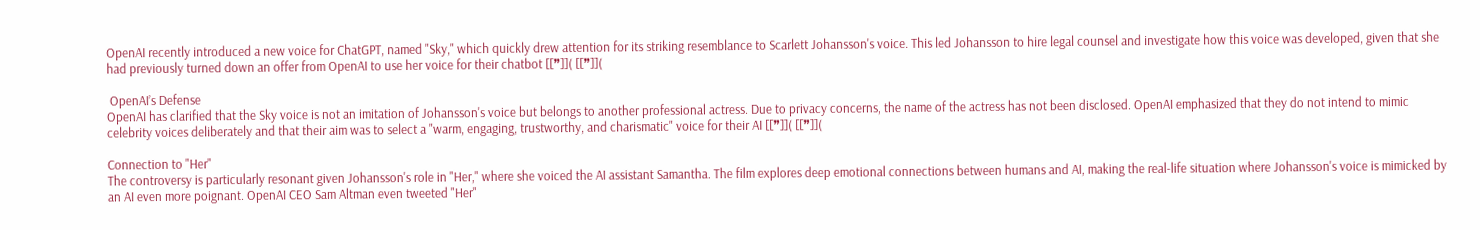OpenAI recently introduced a new voice for ChatGPT, named "Sky," which quickly drew attention for its striking resemblance to Scarlett Johansson's voice. This led Johansson to hire legal counsel and investigate how this voice was developed, given that she had previously turned down an offer from OpenAI to use her voice for their chatbot [[❞]]( [[❞]](

 OpenAI’s Defense
OpenAI has clarified that the Sky voice is not an imitation of Johansson's voice but belongs to another professional actress. Due to privacy concerns, the name of the actress has not been disclosed. OpenAI emphasized that they do not intend to mimic celebrity voices deliberately and that their aim was to select a "warm, engaging, trustworthy, and charismatic" voice for their AI [[❞]]( [[❞]](

Connection to "Her"
The controversy is particularly resonant given Johansson's role in "Her," where she voiced the AI assistant Samantha. The film explores deep emotional connections between humans and AI, making the real-life situation where Johansson's voice is mimicked by an AI even more poignant. OpenAI CEO Sam Altman even tweeted "Her"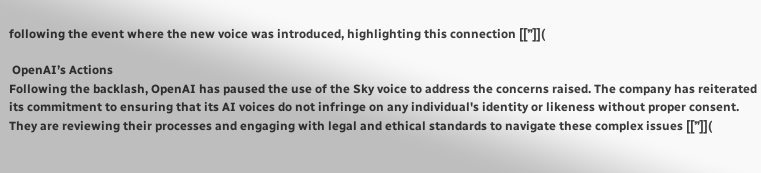following the event where the new voice was introduced, highlighting this connection [[❞]](

 OpenAI’s Actions
Following the backlash, OpenAI has paused the use of the Sky voice to address the concerns raised. The company has reiterated its commitment to ensuring that its AI voices do not infringe on any individual's identity or likeness without proper consent. They are reviewing their processes and engaging with legal and ethical standards to navigate these complex issues [[❞]](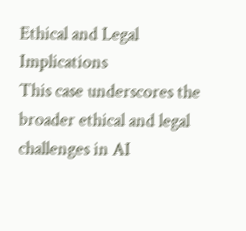Ethical and Legal Implications
This case underscores the broader ethical and legal challenges in AI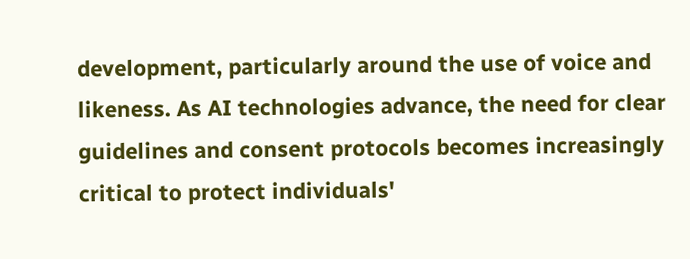development, particularly around the use of voice and likeness. As AI technologies advance, the need for clear guidelines and consent protocols becomes increasingly critical to protect individuals'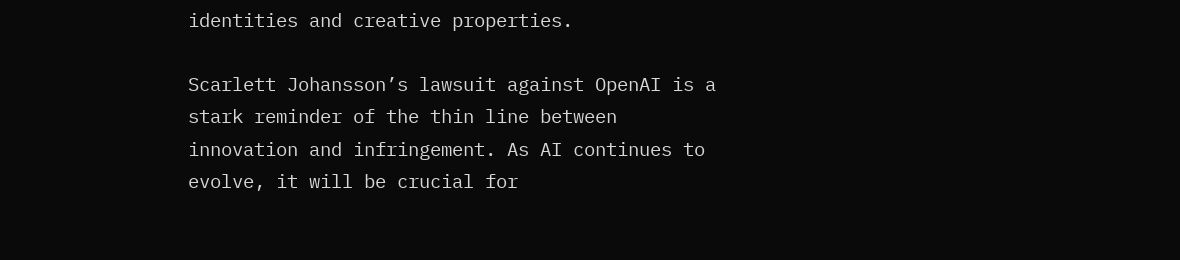identities and creative properties.

Scarlett Johansson’s lawsuit against OpenAI is a stark reminder of the thin line between innovation and infringement. As AI continues to evolve, it will be crucial for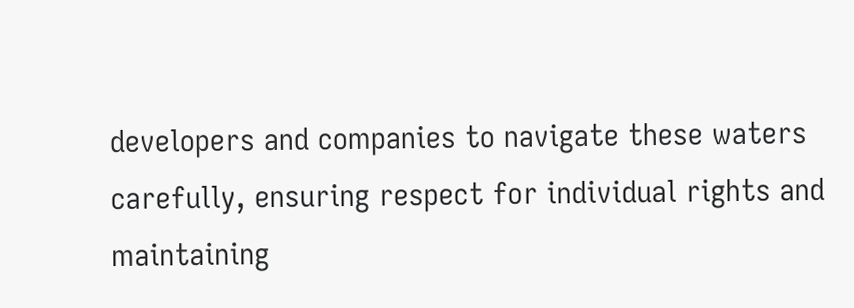developers and companies to navigate these waters carefully, ensuring respect for individual rights and maintaining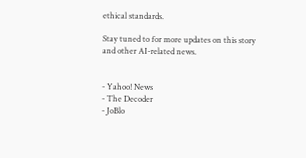ethical standards.

Stay tuned to for more updates on this story and other AI-related news.


- Yahoo! News
- The Decoder
- JoBlo